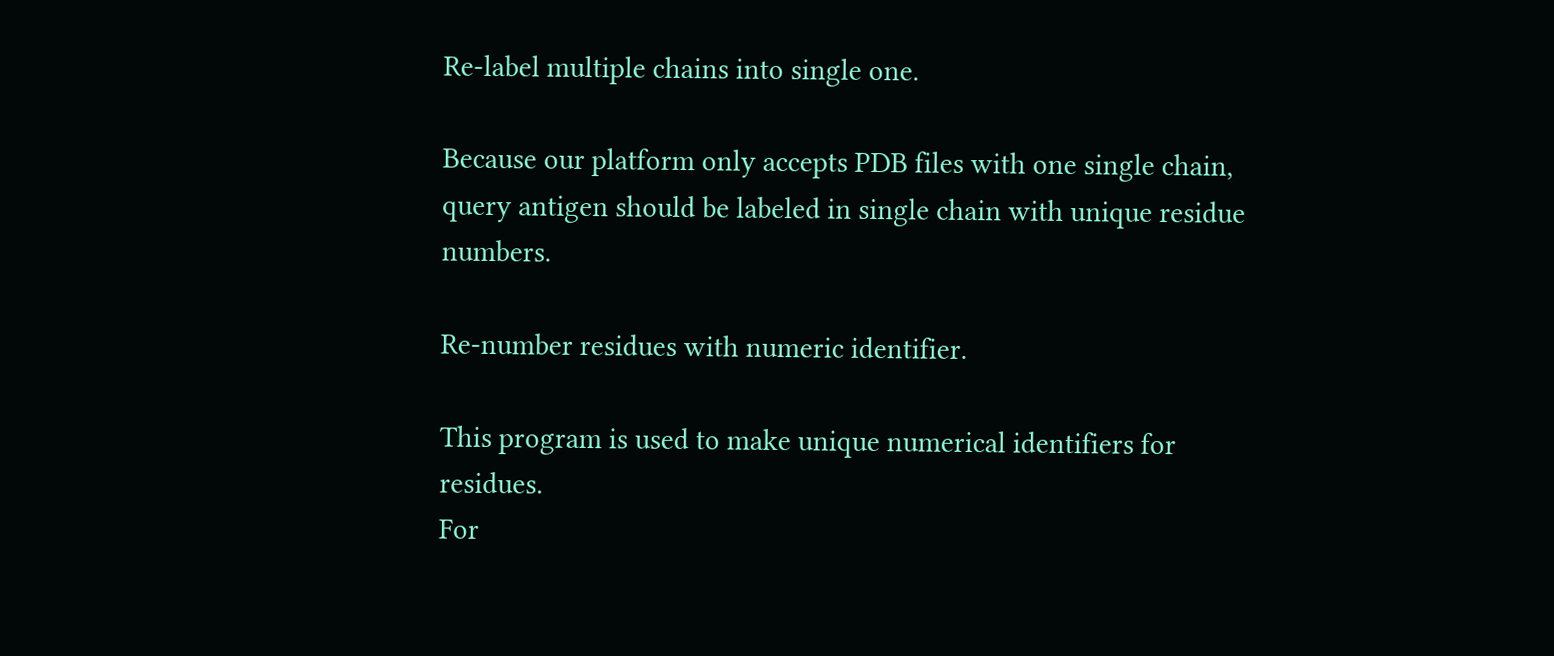Re-label multiple chains into single one.

Because our platform only accepts PDB files with one single chain, query antigen should be labeled in single chain with unique residue numbers.

Re-number residues with numeric identifier.

This program is used to make unique numerical identifiers for residues.
For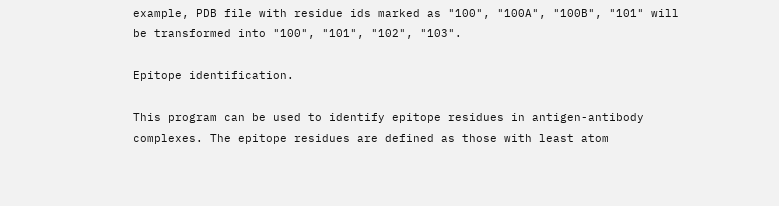example, PDB file with residue ids marked as "100", "100A", "100B", "101" will be transformed into "100", "101", "102", "103".

Epitope identification.

This program can be used to identify epitope residues in antigen-antibody complexes. The epitope residues are defined as those with least atom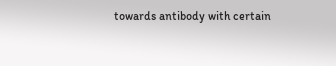towards antibody with certain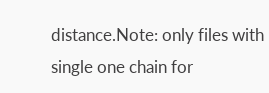distance.Note: only files with single one chain for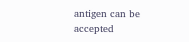antigen can be accepted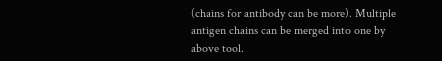(chains for antibody can be more). Multiple antigen chains can be merged into one by above tool.